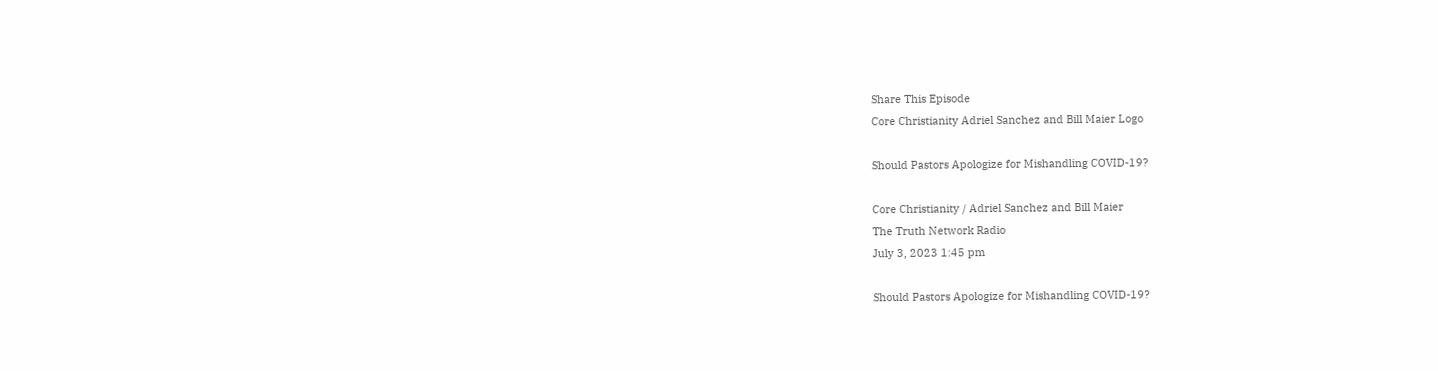Share This Episode
Core Christianity Adriel Sanchez and Bill Maier Logo

Should Pastors Apologize for Mishandling COVID-19?

Core Christianity / Adriel Sanchez and Bill Maier
The Truth Network Radio
July 3, 2023 1:45 pm

Should Pastors Apologize for Mishandling COVID-19?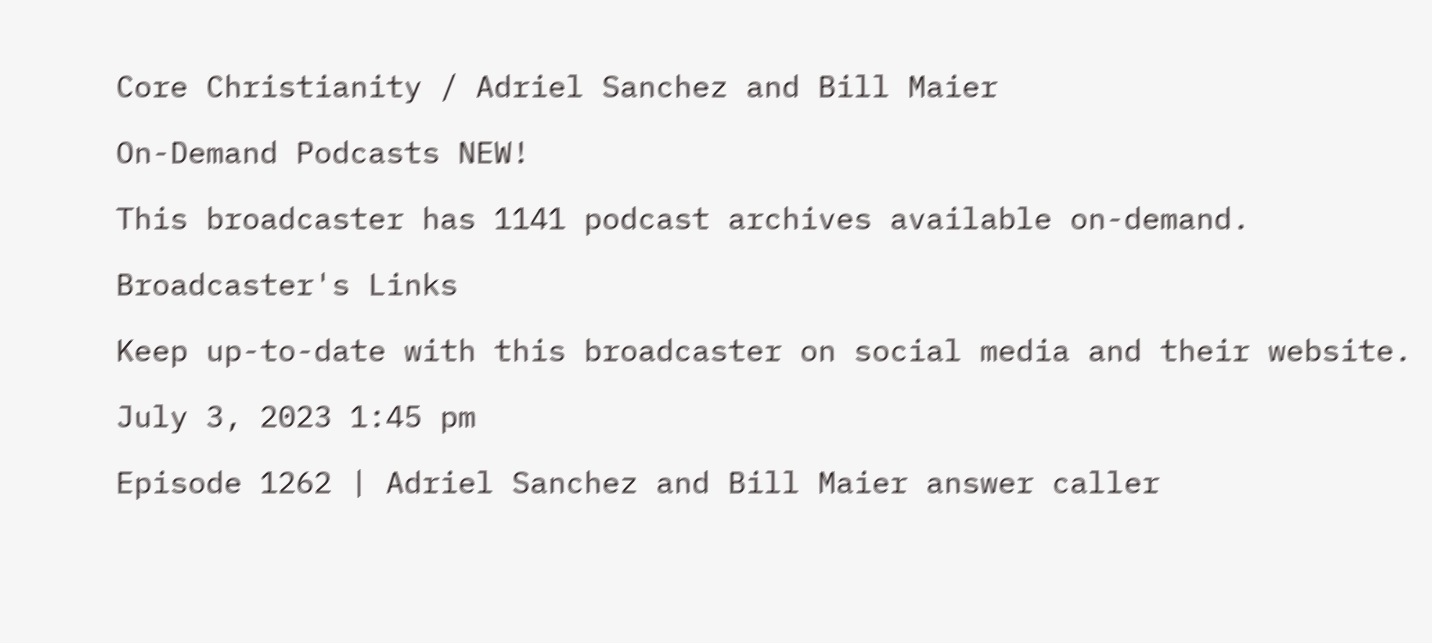Core Christianity / Adriel Sanchez and Bill Maier

On-Demand Podcasts NEW!

This broadcaster has 1141 podcast archives available on-demand.

Broadcaster's Links

Keep up-to-date with this broadcaster on social media and their website.

July 3, 2023 1:45 pm

Episode 1262 | Adriel Sanchez and Bill Maier answer caller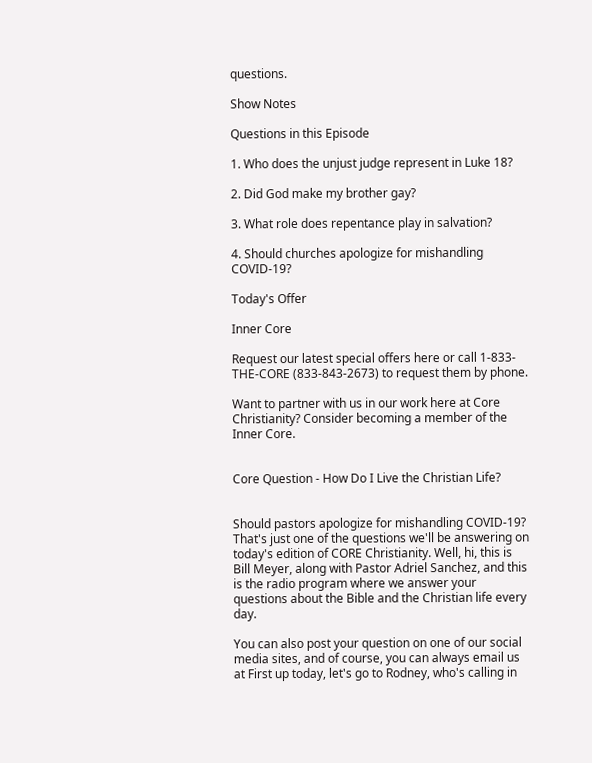questions.

Show Notes

Questions in this Episode

1. Who does the unjust judge represent in Luke 18?

2. Did God make my brother gay?

3. What role does repentance play in salvation?

4. Should churches apologize for mishandling COVID-19?

Today's Offer

Inner Core

Request our latest special offers here or call 1-833-THE-CORE (833-843-2673) to request them by phone.

Want to partner with us in our work here at Core Christianity? Consider becoming a member of the Inner Core.


Core Question - How Do I Live the Christian Life?


Should pastors apologize for mishandling COVID-19? That's just one of the questions we'll be answering on today's edition of CORE Christianity. Well, hi, this is Bill Meyer, along with Pastor Adriel Sanchez, and this is the radio program where we answer your questions about the Bible and the Christian life every day.

You can also post your question on one of our social media sites, and of course, you can always email us at First up today, let's go to Rodney, who's calling in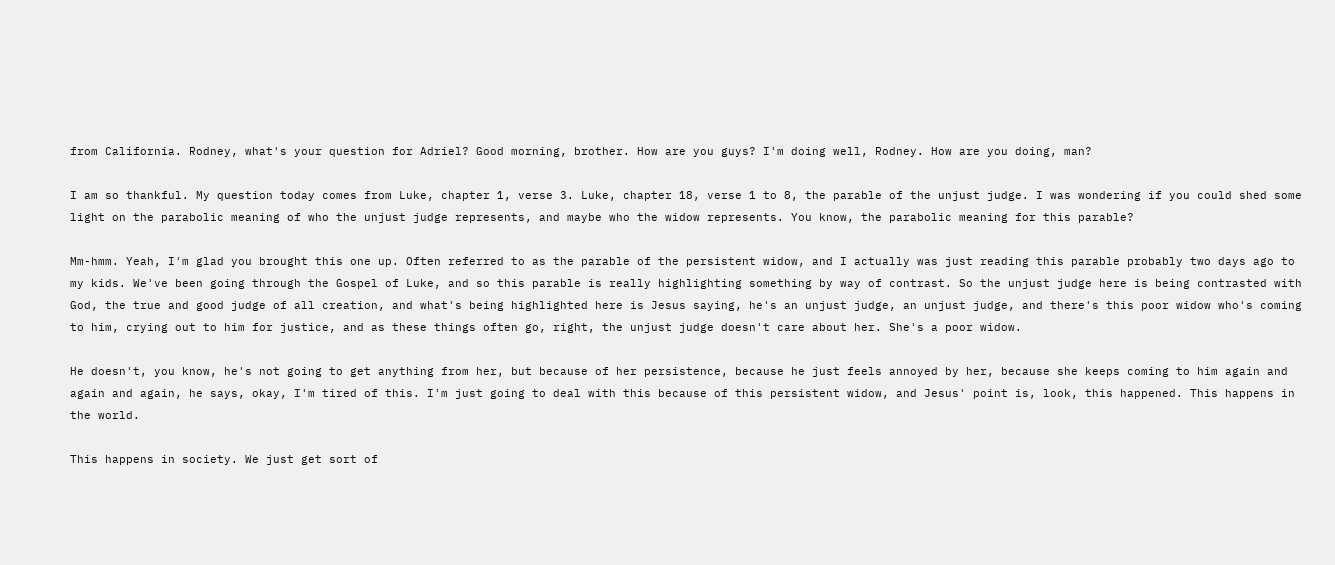from California. Rodney, what's your question for Adriel? Good morning, brother. How are you guys? I'm doing well, Rodney. How are you doing, man?

I am so thankful. My question today comes from Luke, chapter 1, verse 3. Luke, chapter 18, verse 1 to 8, the parable of the unjust judge. I was wondering if you could shed some light on the parabolic meaning of who the unjust judge represents, and maybe who the widow represents. You know, the parabolic meaning for this parable?

Mm-hmm. Yeah, I'm glad you brought this one up. Often referred to as the parable of the persistent widow, and I actually was just reading this parable probably two days ago to my kids. We've been going through the Gospel of Luke, and so this parable is really highlighting something by way of contrast. So the unjust judge here is being contrasted with God, the true and good judge of all creation, and what's being highlighted here is Jesus saying, he's an unjust judge, an unjust judge, and there's this poor widow who's coming to him, crying out to him for justice, and as these things often go, right, the unjust judge doesn't care about her. She's a poor widow.

He doesn't, you know, he's not going to get anything from her, but because of her persistence, because he just feels annoyed by her, because she keeps coming to him again and again and again, he says, okay, I'm tired of this. I'm just going to deal with this because of this persistent widow, and Jesus' point is, look, this happened. This happens in the world.

This happens in society. We just get sort of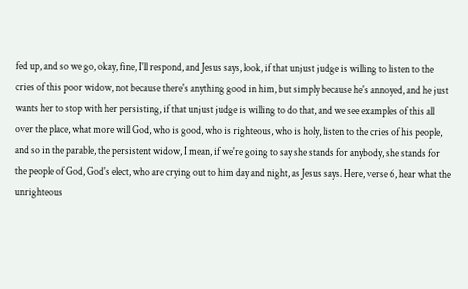fed up, and so we go, okay, fine, I'll respond, and Jesus says, look, if that unjust judge is willing to listen to the cries of this poor widow, not because there's anything good in him, but simply because he's annoyed, and he just wants her to stop with her persisting, if that unjust judge is willing to do that, and we see examples of this all over the place, what more will God, who is good, who is righteous, who is holy, listen to the cries of his people, and so in the parable, the persistent widow, I mean, if we're going to say she stands for anybody, she stands for the people of God, God's elect, who are crying out to him day and night, as Jesus says. Here, verse 6, hear what the unrighteous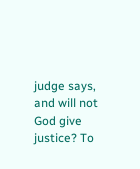judge says, and will not God give justice? To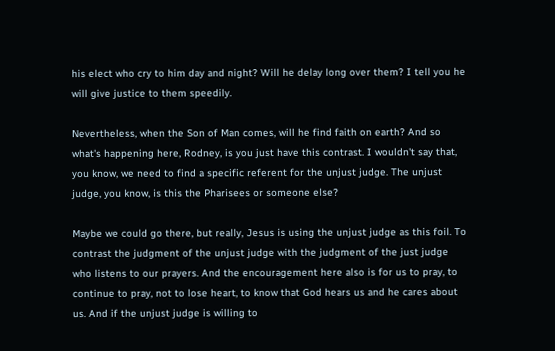his elect who cry to him day and night? Will he delay long over them? I tell you he will give justice to them speedily.

Nevertheless, when the Son of Man comes, will he find faith on earth? And so what's happening here, Rodney, is you just have this contrast. I wouldn't say that, you know, we need to find a specific referent for the unjust judge. The unjust judge, you know, is this the Pharisees or someone else?

Maybe we could go there, but really, Jesus is using the unjust judge as this foil. To contrast the judgment of the unjust judge with the judgment of the just judge who listens to our prayers. And the encouragement here also is for us to pray, to continue to pray, not to lose heart, to know that God hears us and he cares about us. And if the unjust judge is willing to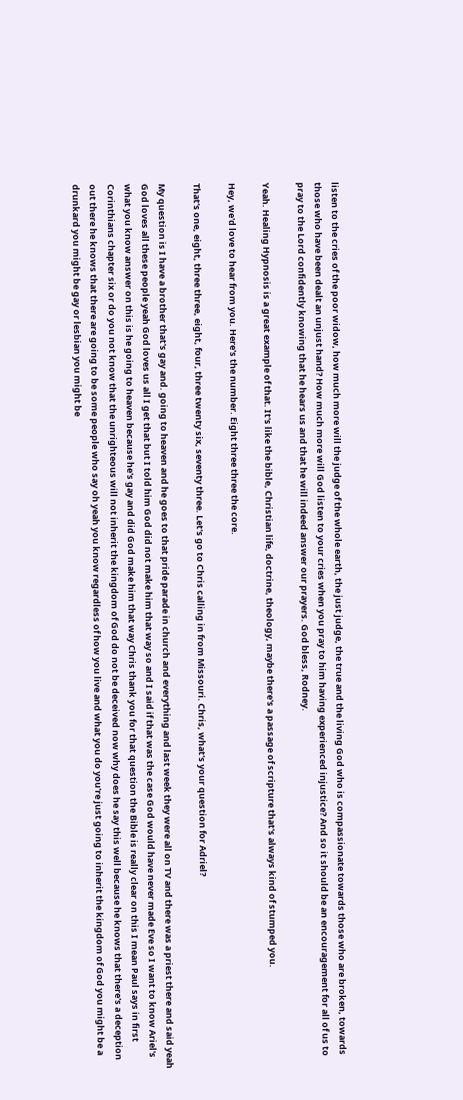listen to the cries of the poor widow, how much more will the judge of the whole earth, the just judge, the true and the living God who is compassionate towards those who are broken, towards those who have been dealt an unjust hand? How much more will God listen to your cries when you pray to him having experienced injustice? And so it should be an encouragement for all of us to pray to the Lord confidently knowing that he hears us and that he will indeed answer our prayers. God bless, Rodney.

Yeah. Healing Hypnosis is a great example of that. It's like the bible, Christian life, doctrine, theology, maybe there's a passage of scripture that's always kind of stumped you.

Hey, we'd love to hear from you. Here's the number. Eight three three the core.

That's one, eight, three three, eight, four, three twenty six, seventy three. Let's go to Chris calling in from Missouri. Chris, what's your question for Adriel?

My question is I have a brother that's gay and. going to heaven and he goes to that pride parade in church and everything and last week they were all on TV and there was a priest there and said yeah God loves all these people yeah God loves us all I get that but I told him God did not make him that way so and I said if that was the case God would have never made Eve so I want to know Ariel's what you know answer on this is he going to heaven because he's gay and did God make him that way Chris thank you for that question the Bible is really clear on this I mean Paul says in first Corinthians chapter six or do you not know that the unrighteous will not inherit the kingdom of God do not be deceived now why does he say this well because he knows that there's a deception out there he knows that there are going to be some people who say oh yeah you know regardless of how you live and what you do you're just going to inherit the kingdom of God you might be a drunkard you might be gay or lesbian you might be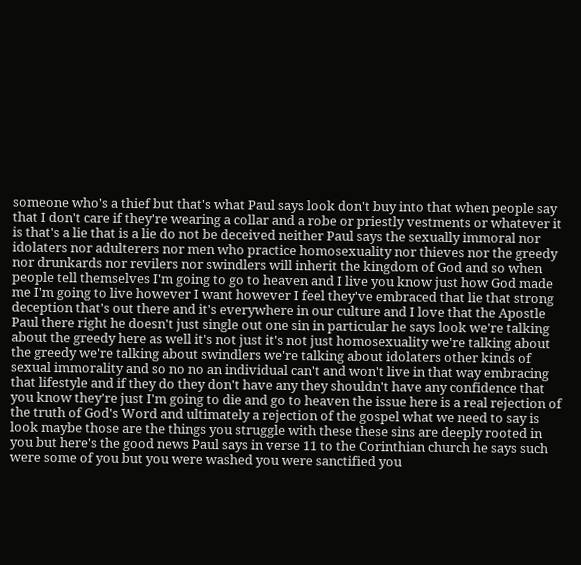someone who's a thief but that's what Paul says look don't buy into that when people say that I don't care if they're wearing a collar and a robe or priestly vestments or whatever it is that's a lie that is a lie do not be deceived neither Paul says the sexually immoral nor idolaters nor adulterers nor men who practice homosexuality nor thieves nor the greedy nor drunkards nor revilers nor swindlers will inherit the kingdom of God and so when people tell themselves I'm going to go to heaven and I live you know just how God made me I'm going to live however I want however I feel they've embraced that lie that strong deception that's out there and it's everywhere in our culture and I love that the Apostle Paul there right he doesn't just single out one sin in particular he says look we're talking about the greedy here as well it's not just it's not just homosexuality we're talking about the greedy we're talking about swindlers we're talking about idolaters other kinds of sexual immorality and so no no an individual can't and won't live in that way embracing that lifestyle and if they do they don't have any they shouldn't have any confidence that you know they're just I'm going to die and go to heaven the issue here is a real rejection of the truth of God's Word and ultimately a rejection of the gospel what we need to say is look maybe those are the things you struggle with these these sins are deeply rooted in you but here's the good news Paul says in verse 11 to the Corinthian church he says such were some of you but you were washed you were sanctified you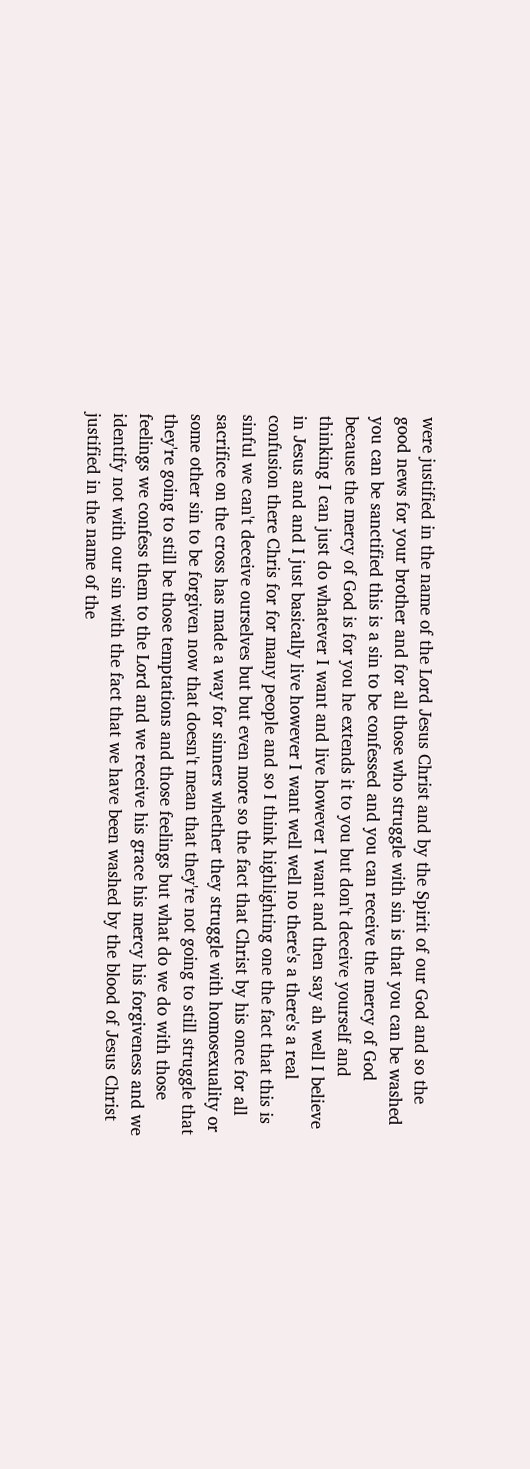were justified in the name of the Lord Jesus Christ and by the Spirit of our God and so the good news for your brother and for all those who struggle with sin is that you can be washed you can be sanctified this is a sin to be confessed and you can receive the mercy of God because the mercy of God is for you he extends it to you but don't deceive yourself and thinking I can just do whatever I want and live however I want and then say ah well I believe in Jesus and and I just basically live however I want well well no there's a there's a real confusion there Chris for for many people and so I think highlighting one the fact that this is sinful we can't deceive ourselves but but even more so the fact that Christ by his once for all sacrifice on the cross has made a way for sinners whether they struggle with homosexuality or some other sin to be forgiven now that doesn't mean that they're not going to still struggle that they're going to still be those temptations and those feelings but what do we do with those feelings we confess them to the Lord and we receive his grace his mercy his forgiveness and we identify not with our sin with the fact that we have been washed by the blood of Jesus Christ justified in the name of the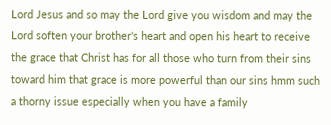Lord Jesus and so may the Lord give you wisdom and may the Lord soften your brother's heart and open his heart to receive the grace that Christ has for all those who turn from their sins toward him that grace is more powerful than our sins hmm such a thorny issue especially when you have a family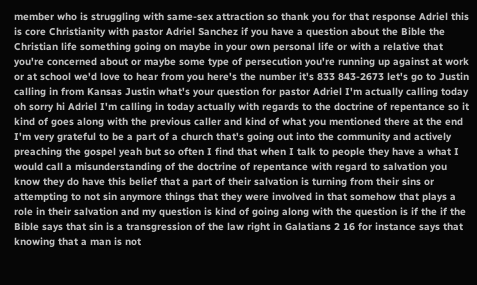member who is struggling with same-sex attraction so thank you for that response Adriel this is core Christianity with pastor Adriel Sanchez if you have a question about the Bible the Christian life something going on maybe in your own personal life or with a relative that you're concerned about or maybe some type of persecution you're running up against at work or at school we'd love to hear from you here's the number it's 833 843-2673 let's go to Justin calling in from Kansas Justin what's your question for pastor Adriel I'm actually calling today oh sorry hi Adriel I'm calling in today actually with regards to the doctrine of repentance so it kind of goes along with the previous caller and kind of what you mentioned there at the end I'm very grateful to be a part of a church that's going out into the community and actively preaching the gospel yeah but so often I find that when I talk to people they have a what I would call a misunderstanding of the doctrine of repentance with regard to salvation you know they do have this belief that a part of their salvation is turning from their sins or attempting to not sin anymore things that they were involved in that somehow that plays a role in their salvation and my question is kind of going along with the question is if the if the Bible says that sin is a transgression of the law right in Galatians 2 16 for instance says that knowing that a man is not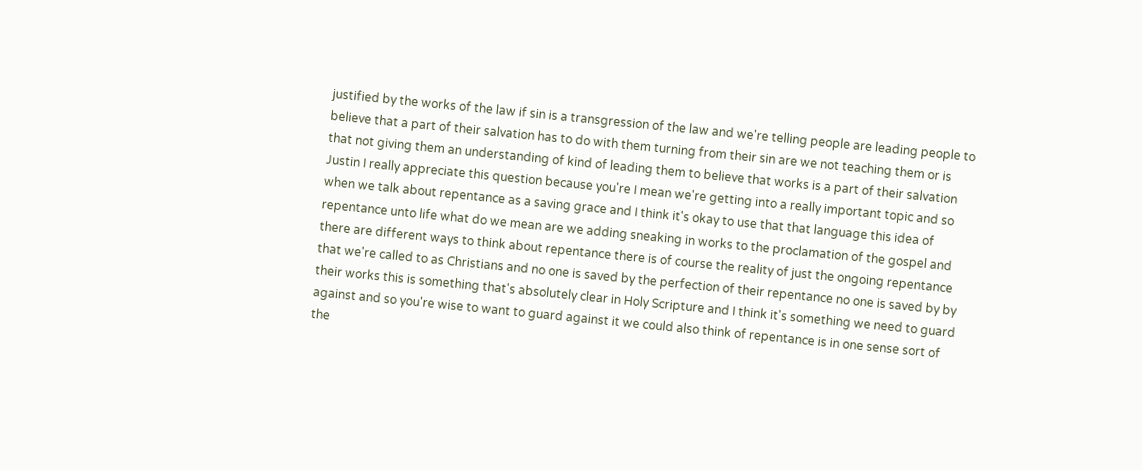justified by the works of the law if sin is a transgression of the law and we're telling people are leading people to believe that a part of their salvation has to do with them turning from their sin are we not teaching them or is that not giving them an understanding of kind of leading them to believe that works is a part of their salvation Justin I really appreciate this question because you're I mean we're getting into a really important topic and so when we talk about repentance as a saving grace and I think it's okay to use that that language this idea of repentance unto life what do we mean are we adding sneaking in works to the proclamation of the gospel and there are different ways to think about repentance there is of course the reality of just the ongoing repentance that we're called to as Christians and no one is saved by the perfection of their repentance no one is saved by by their works this is something that's absolutely clear in Holy Scripture and I think it's something we need to guard against and so you're wise to want to guard against it we could also think of repentance is in one sense sort of the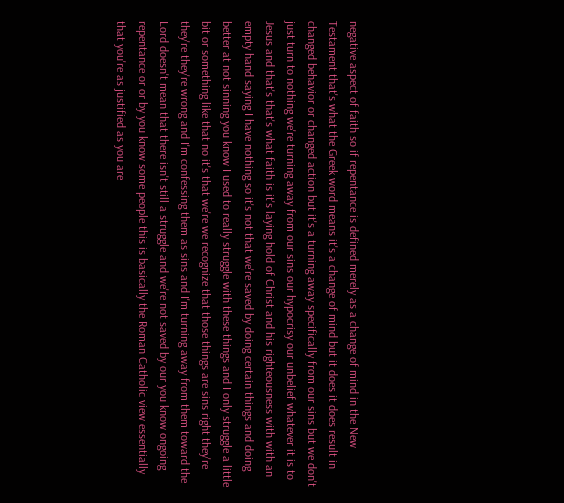negative aspect of faith so if repentance is defined merely as a change of mind in the New Testament that's what the Greek word means it's a change of mind but it does it does result in changed behavior or changed action but it's a turning away specifically from our sins but we don't just turn to nothing we're turning away from our sins our hypocrisy our unbelief whatever it is to Jesus and that's that's what faith is it's laying hold of Christ and his righteousness with with an empty hand saying I have nothing so it's not that we're saved by doing certain things and doing better at not sinning you know I used to really struggle with these things and I only struggle a little bit or something like that no it's that we're we recognize that those things are sins right they're they're they're wrong and I'm confessing them as sins and I'm turning away from them toward the Lord doesn't mean that there isn't still a struggle and we're not saved by our you know ongoing repentance or or by you know some people this is basically the Roman Catholic view essentially that you're as justified as you are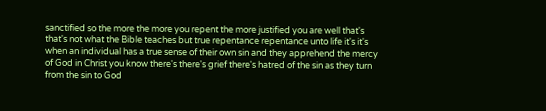sanctified so the more the more you repent the more justified you are well that's that's not what the Bible teaches but true repentance repentance unto life it's it's when an individual has a true sense of their own sin and they apprehend the mercy of God in Christ you know there's there's grief there's hatred of the sin as they turn from the sin to God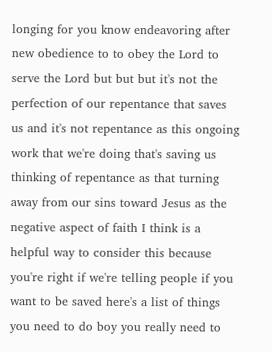longing for you know endeavoring after new obedience to to obey the Lord to serve the Lord but but but it's not the perfection of our repentance that saves us and it's not repentance as this ongoing work that we're doing that's saving us thinking of repentance as that turning away from our sins toward Jesus as the negative aspect of faith I think is a helpful way to consider this because you're right if we're telling people if you want to be saved here's a list of things you need to do boy you really need to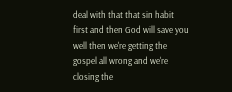deal with that that sin habit first and then God will save you well then we're getting the gospel all wrong and we're closing the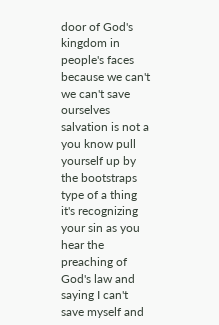door of God's kingdom in people's faces because we can't we can't save ourselves salvation is not a you know pull yourself up by the bootstraps type of a thing it's recognizing your sin as you hear the preaching of God's law and saying I can't save myself and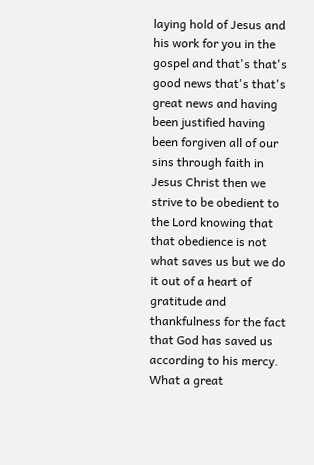laying hold of Jesus and his work for you in the gospel and that's that's good news that's that's great news and having been justified having been forgiven all of our sins through faith in Jesus Christ then we strive to be obedient to the Lord knowing that that obedience is not what saves us but we do it out of a heart of gratitude and thankfulness for the fact that God has saved us according to his mercy. What a great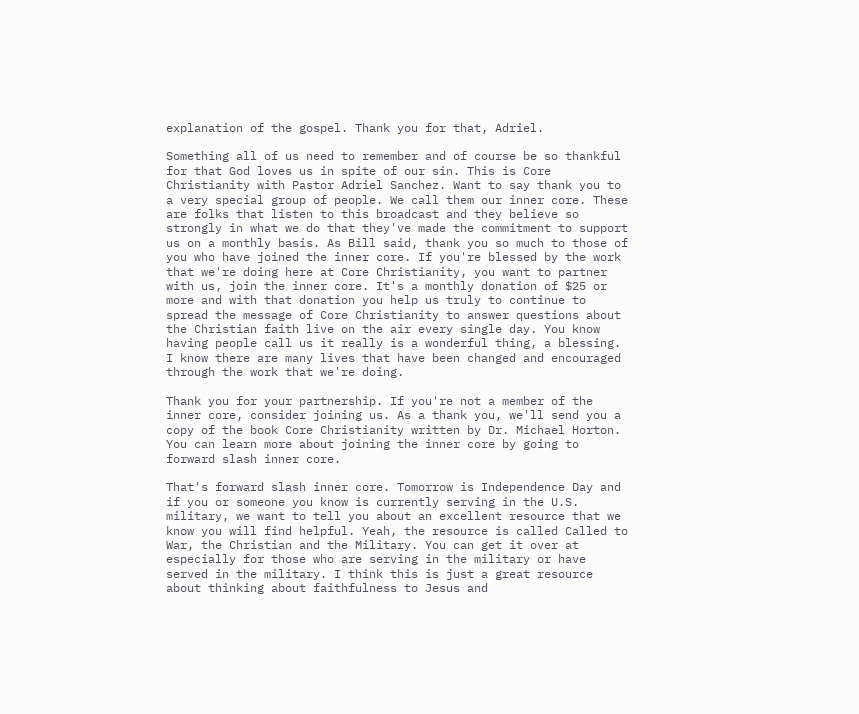explanation of the gospel. Thank you for that, Adriel.

Something all of us need to remember and of course be so thankful for that God loves us in spite of our sin. This is Core Christianity with Pastor Adriel Sanchez. Want to say thank you to a very special group of people. We call them our inner core. These are folks that listen to this broadcast and they believe so strongly in what we do that they've made the commitment to support us on a monthly basis. As Bill said, thank you so much to those of you who have joined the inner core. If you're blessed by the work that we're doing here at Core Christianity, you want to partner with us, join the inner core. It's a monthly donation of $25 or more and with that donation you help us truly to continue to spread the message of Core Christianity to answer questions about the Christian faith live on the air every single day. You know having people call us it really is a wonderful thing, a blessing. I know there are many lives that have been changed and encouraged through the work that we're doing.

Thank you for your partnership. If you're not a member of the inner core, consider joining us. As a thank you, we'll send you a copy of the book Core Christianity written by Dr. Michael Horton. You can learn more about joining the inner core by going to forward slash inner core.

That's forward slash inner core. Tomorrow is Independence Day and if you or someone you know is currently serving in the U.S. military, we want to tell you about an excellent resource that we know you will find helpful. Yeah, the resource is called Called to War, the Christian and the Military. You can get it over at especially for those who are serving in the military or have served in the military. I think this is just a great resource about thinking about faithfulness to Jesus and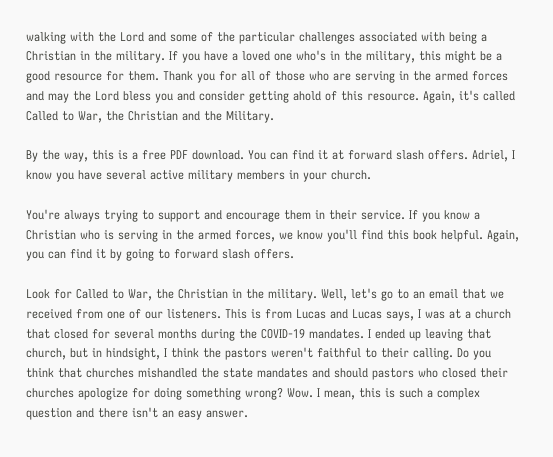walking with the Lord and some of the particular challenges associated with being a Christian in the military. If you have a loved one who's in the military, this might be a good resource for them. Thank you for all of those who are serving in the armed forces and may the Lord bless you and consider getting ahold of this resource. Again, it's called Called to War, the Christian and the Military.

By the way, this is a free PDF download. You can find it at forward slash offers. Adriel, I know you have several active military members in your church.

You're always trying to support and encourage them in their service. If you know a Christian who is serving in the armed forces, we know you'll find this book helpful. Again, you can find it by going to forward slash offers.

Look for Called to War, the Christian in the military. Well, let's go to an email that we received from one of our listeners. This is from Lucas and Lucas says, I was at a church that closed for several months during the COVID-19 mandates. I ended up leaving that church, but in hindsight, I think the pastors weren't faithful to their calling. Do you think that churches mishandled the state mandates and should pastors who closed their churches apologize for doing something wrong? Wow. I mean, this is such a complex question and there isn't an easy answer.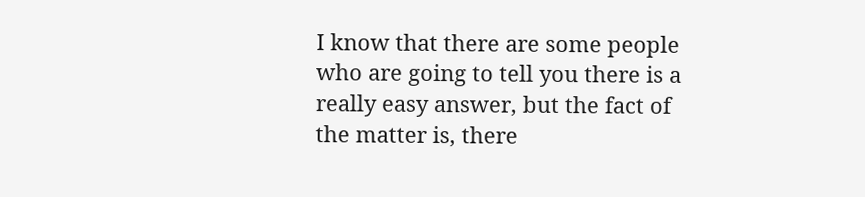I know that there are some people who are going to tell you there is a really easy answer, but the fact of the matter is, there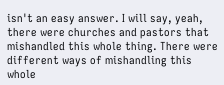isn't an easy answer. I will say, yeah, there were churches and pastors that mishandled this whole thing. There were different ways of mishandling this whole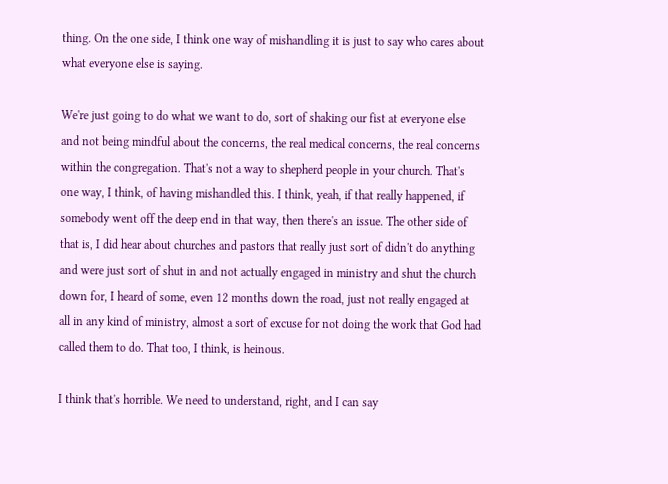thing. On the one side, I think one way of mishandling it is just to say who cares about what everyone else is saying.

We're just going to do what we want to do, sort of shaking our fist at everyone else and not being mindful about the concerns, the real medical concerns, the real concerns within the congregation. That's not a way to shepherd people in your church. That's one way, I think, of having mishandled this. I think, yeah, if that really happened, if somebody went off the deep end in that way, then there's an issue. The other side of that is, I did hear about churches and pastors that really just sort of didn't do anything and were just sort of shut in and not actually engaged in ministry and shut the church down for, I heard of some, even 12 months down the road, just not really engaged at all in any kind of ministry, almost a sort of excuse for not doing the work that God had called them to do. That too, I think, is heinous.

I think that's horrible. We need to understand, right, and I can say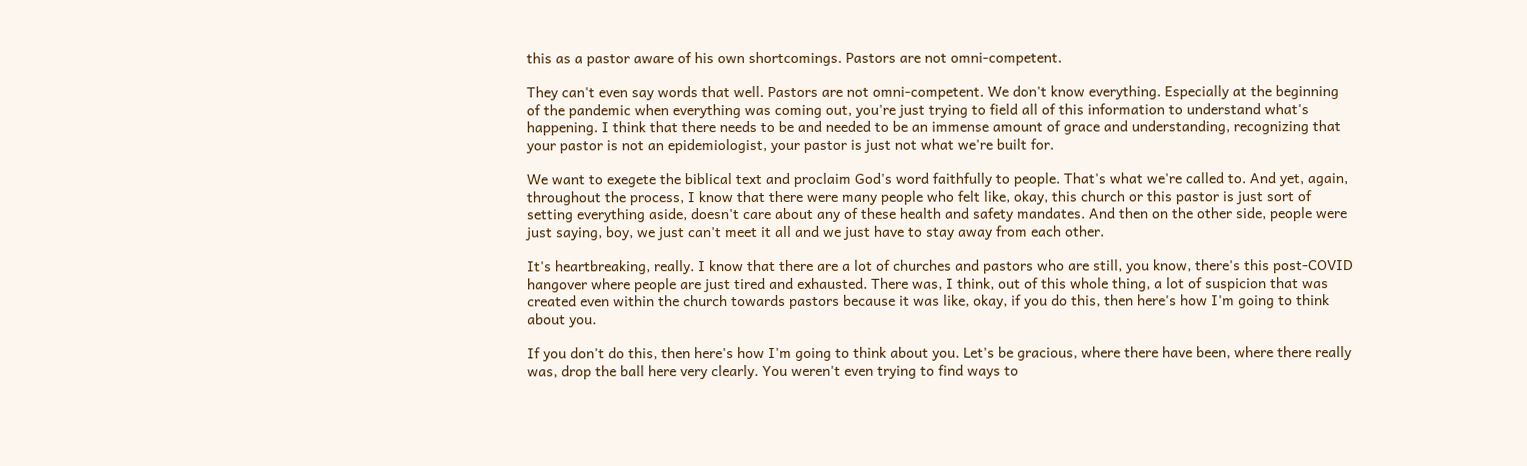this as a pastor aware of his own shortcomings. Pastors are not omni-competent.

They can't even say words that well. Pastors are not omni-competent. We don't know everything. Especially at the beginning of the pandemic when everything was coming out, you're just trying to field all of this information to understand what's happening. I think that there needs to be and needed to be an immense amount of grace and understanding, recognizing that your pastor is not an epidemiologist, your pastor is just not what we're built for.

We want to exegete the biblical text and proclaim God's word faithfully to people. That's what we're called to. And yet, again, throughout the process, I know that there were many people who felt like, okay, this church or this pastor is just sort of setting everything aside, doesn't care about any of these health and safety mandates. And then on the other side, people were just saying, boy, we just can't meet it all and we just have to stay away from each other.

It's heartbreaking, really. I know that there are a lot of churches and pastors who are still, you know, there's this post-COVID hangover where people are just tired and exhausted. There was, I think, out of this whole thing, a lot of suspicion that was created even within the church towards pastors because it was like, okay, if you do this, then here's how I'm going to think about you.

If you don't do this, then here's how I'm going to think about you. Let's be gracious, where there have been, where there really was, drop the ball here very clearly. You weren't even trying to find ways to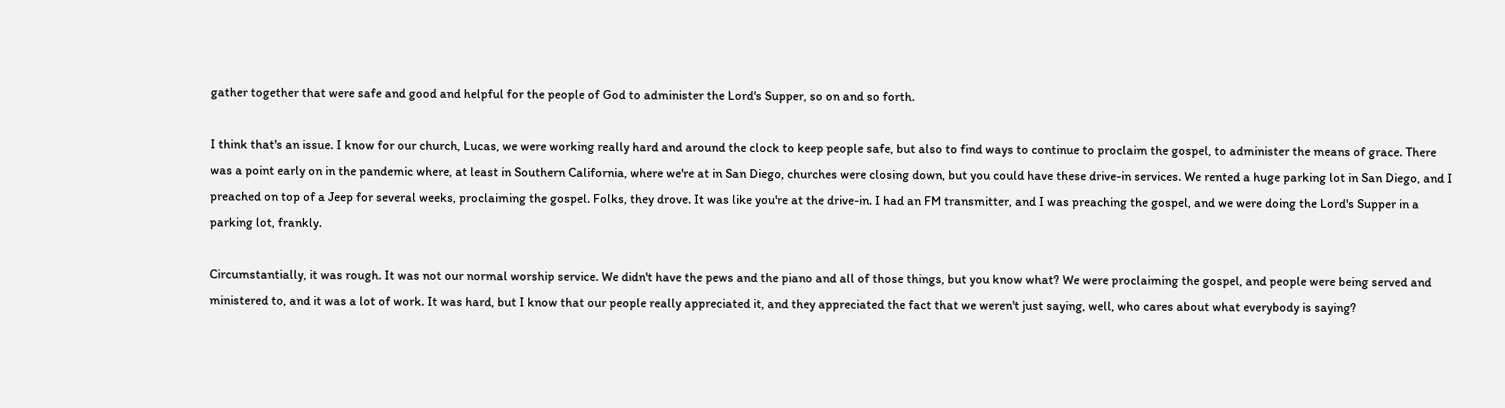gather together that were safe and good and helpful for the people of God to administer the Lord's Supper, so on and so forth.

I think that's an issue. I know for our church, Lucas, we were working really hard and around the clock to keep people safe, but also to find ways to continue to proclaim the gospel, to administer the means of grace. There was a point early on in the pandemic where, at least in Southern California, where we're at in San Diego, churches were closing down, but you could have these drive-in services. We rented a huge parking lot in San Diego, and I preached on top of a Jeep for several weeks, proclaiming the gospel. Folks, they drove. It was like you're at the drive-in. I had an FM transmitter, and I was preaching the gospel, and we were doing the Lord's Supper in a parking lot, frankly.

Circumstantially, it was rough. It was not our normal worship service. We didn't have the pews and the piano and all of those things, but you know what? We were proclaiming the gospel, and people were being served and ministered to, and it was a lot of work. It was hard, but I know that our people really appreciated it, and they appreciated the fact that we weren't just saying, well, who cares about what everybody is saying?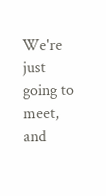We're just going to meet, and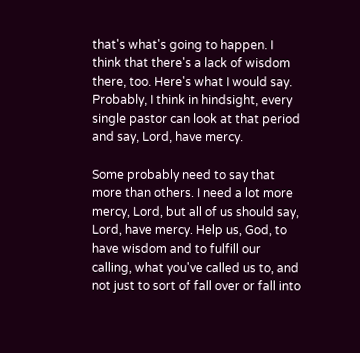that's what's going to happen. I think that there's a lack of wisdom there, too. Here's what I would say. Probably, I think in hindsight, every single pastor can look at that period and say, Lord, have mercy.

Some probably need to say that more than others. I need a lot more mercy, Lord, but all of us should say, Lord, have mercy. Help us, God, to have wisdom and to fulfill our calling, what you've called us to, and not just to sort of fall over or fall into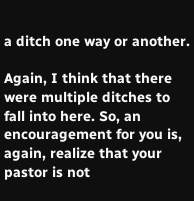a ditch one way or another.

Again, I think that there were multiple ditches to fall into here. So, an encouragement for you is, again, realize that your pastor is not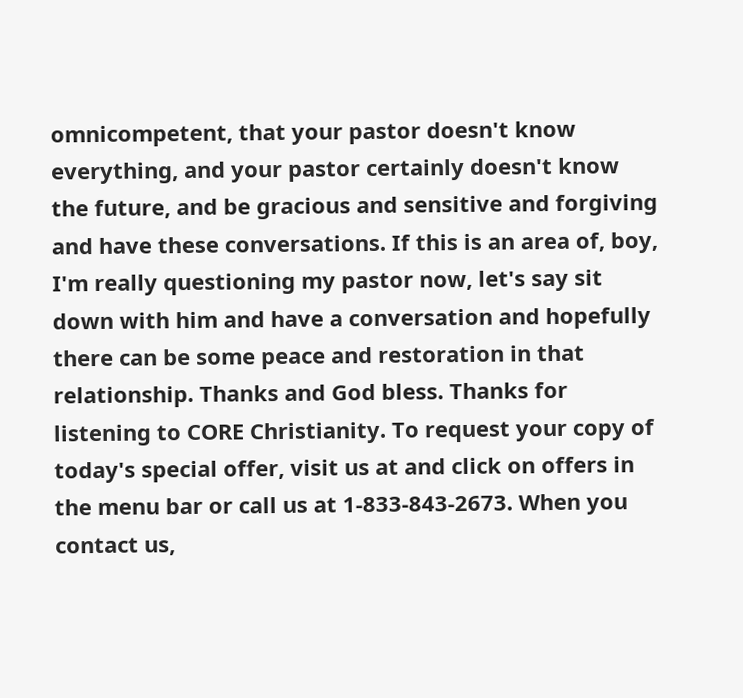omnicompetent, that your pastor doesn't know everything, and your pastor certainly doesn't know the future, and be gracious and sensitive and forgiving and have these conversations. If this is an area of, boy, I'm really questioning my pastor now, let's say sit down with him and have a conversation and hopefully there can be some peace and restoration in that relationship. Thanks and God bless. Thanks for listening to CORE Christianity. To request your copy of today's special offer, visit us at and click on offers in the menu bar or call us at 1-833-843-2673. When you contact us,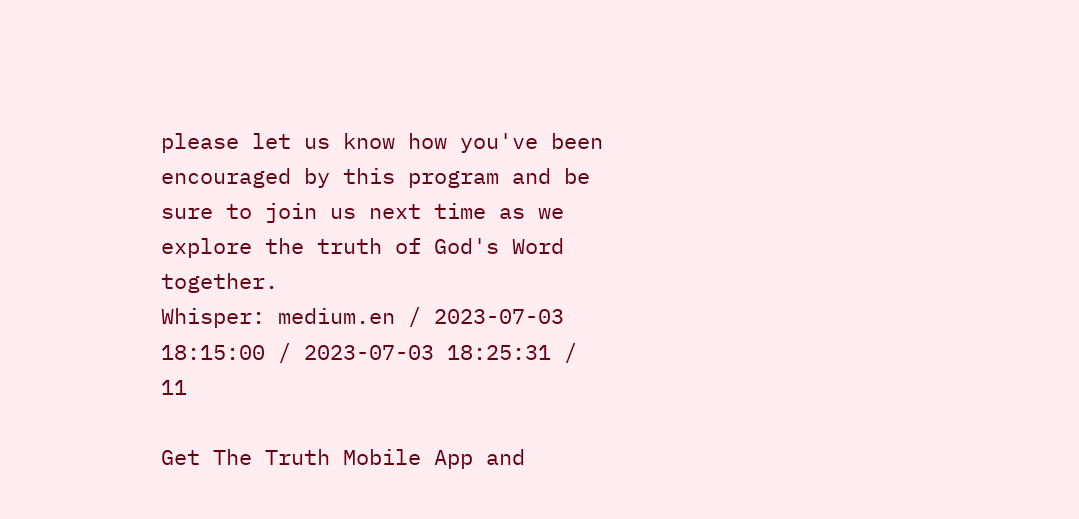please let us know how you've been encouraged by this program and be sure to join us next time as we explore the truth of God's Word together.
Whisper: medium.en / 2023-07-03 18:15:00 / 2023-07-03 18:25:31 / 11

Get The Truth Mobile App and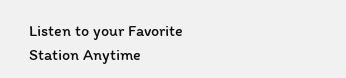Listen to your Favorite Station Anytime